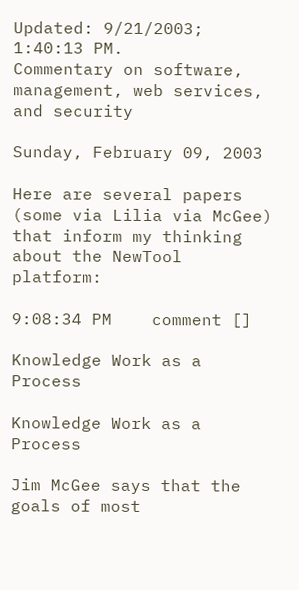Updated: 9/21/2003; 1:40:13 PM.
Commentary on software, management, web services, and security

Sunday, February 09, 2003

Here are several papers (some via Lilia via McGee) that inform my thinking about the NewTool platform:

9:08:34 PM    comment []

Knowledge Work as a Process

Knowledge Work as a Process

Jim McGee says that the goals of most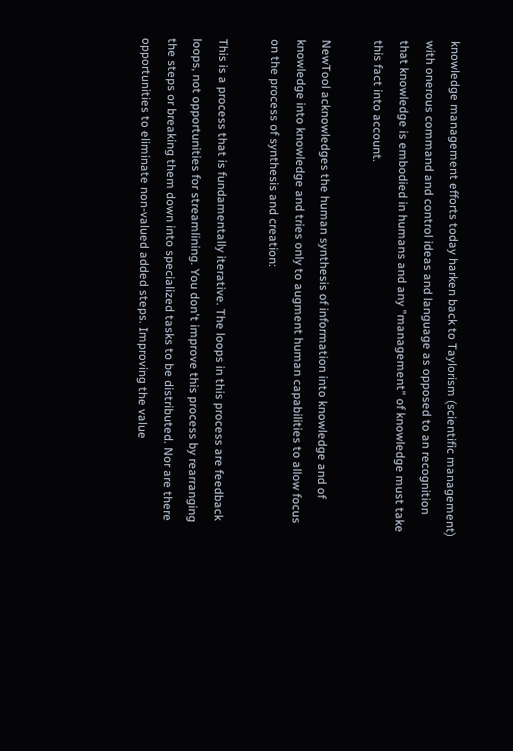knowledge management efforts today harken back to Taylorism (scientific management) with onerous command and control ideas and language as opposed to an recognition that knowledge is embodied in humans and any "management" of knowledge must take this fact into account.

NewTool acknowledges the human synthesis of information into knowledge and of knowledge into knowledge and tries only to augment human capabilities to allow focus on the process of synthesis and creation:

This is a process that is fundamentally iterative. The loops in this process are feedback loops, not opportunities for streamlining. You don't improve this process by rearranging the steps or breaking them down into specialized tasks to be distributed. Nor are there opportunities to eliminate non-valued added steps. Improving the value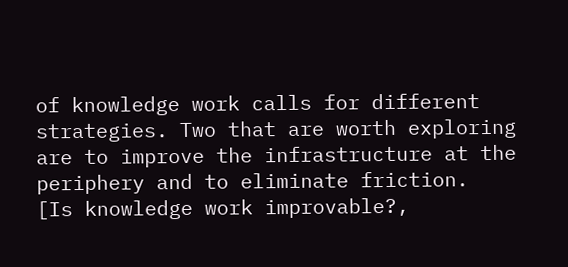of knowledge work calls for different strategies. Two that are worth exploring are to improve the infrastructure at the periphery and to eliminate friction.           [Is knowledge work improvable?,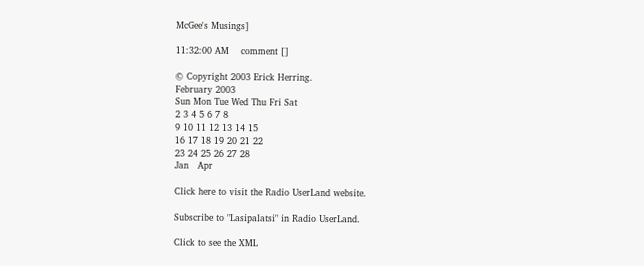McGee's Musings]

11:32:00 AM    comment []

© Copyright 2003 Erick Herring.
February 2003
Sun Mon Tue Wed Thu Fri Sat
2 3 4 5 6 7 8
9 10 11 12 13 14 15
16 17 18 19 20 21 22
23 24 25 26 27 28
Jan   Apr

Click here to visit the Radio UserLand website.

Subscribe to "Lasipalatsi" in Radio UserLand.

Click to see the XML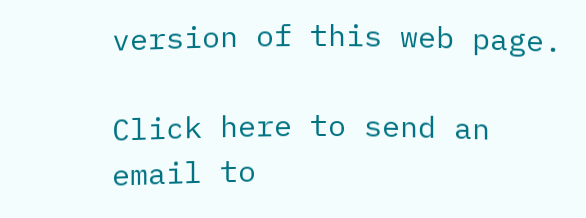version of this web page.

Click here to send an email to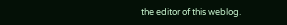the editor of this weblog.